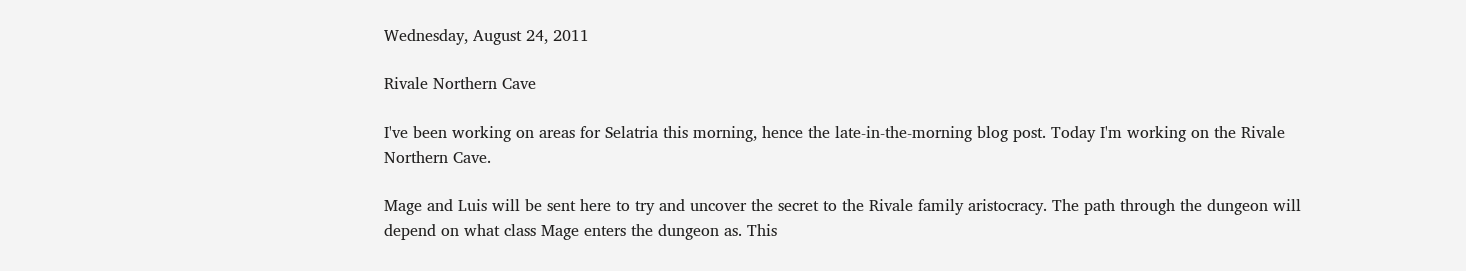Wednesday, August 24, 2011

Rivale Northern Cave

I've been working on areas for Selatria this morning, hence the late-in-the-morning blog post. Today I'm working on the Rivale Northern Cave.

Mage and Luis will be sent here to try and uncover the secret to the Rivale family aristocracy. The path through the dungeon will depend on what class Mage enters the dungeon as. This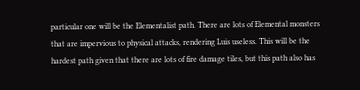particular one will be the Elementalist path. There are lots of Elemental monsters that are impervious to physical attacks, rendering Luis useless. This will be the hardest path given that there are lots of fire damage tiles, but this path also has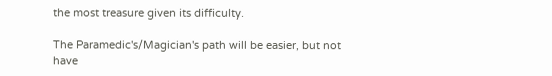the most treasure given its difficulty.

The Paramedic's/Magician's path will be easier, but not have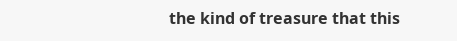the kind of treasure that this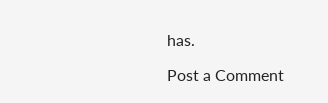has.

Post a Comment